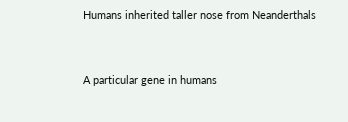Humans inherited taller nose from Neanderthals


A particular gene in humans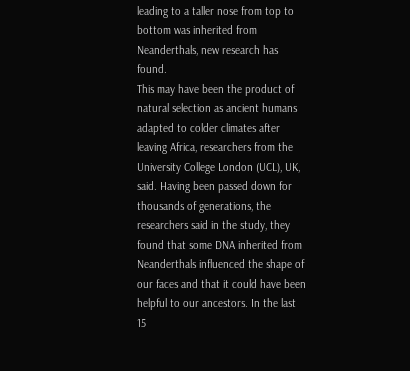leading to a taller nose from top to bottom was inherited from Neanderthals, new research has found.
This may have been the product of natural selection as ancient humans adapted to colder climates after leaving Africa, researchers from the University College London (UCL), UK, said. Having been passed down for thousands of generations, the researchers said in the study, they found that some DNA inherited from Neanderthals influenced the shape of our faces and that it could have been helpful to our ancestors. In the last 15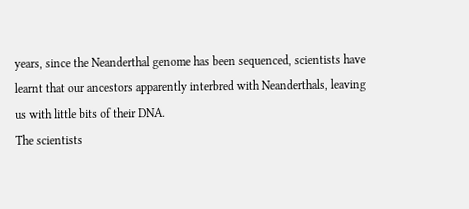years, since the Neanderthal genome has been sequenced, scientists have learnt that our ancestors apparently interbred with Neanderthals, leaving us with little bits of their DNA.
The scientists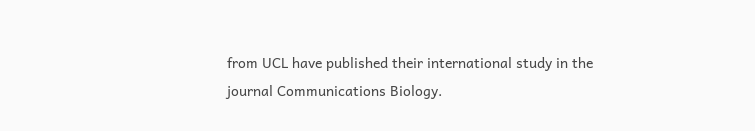from UCL have published their international study in the journal Communications Biology.